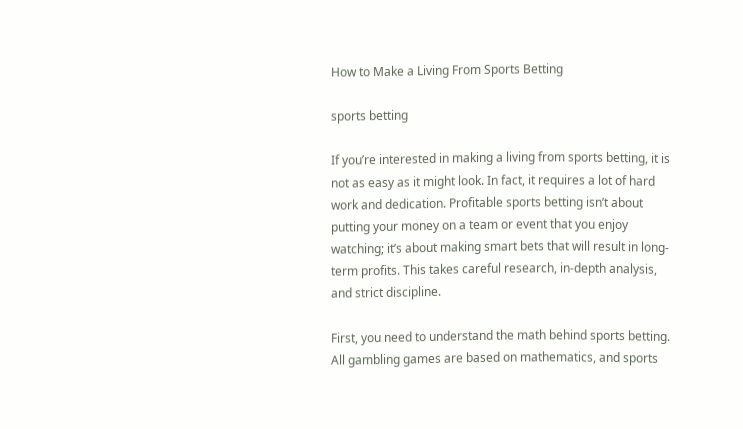How to Make a Living From Sports Betting

sports betting

If you’re interested in making a living from sports betting, it is not as easy as it might look. In fact, it requires a lot of hard work and dedication. Profitable sports betting isn’t about putting your money on a team or event that you enjoy watching; it’s about making smart bets that will result in long-term profits. This takes careful research, in-depth analysis, and strict discipline.

First, you need to understand the math behind sports betting. All gambling games are based on mathematics, and sports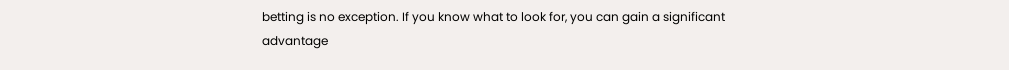betting is no exception. If you know what to look for, you can gain a significant advantage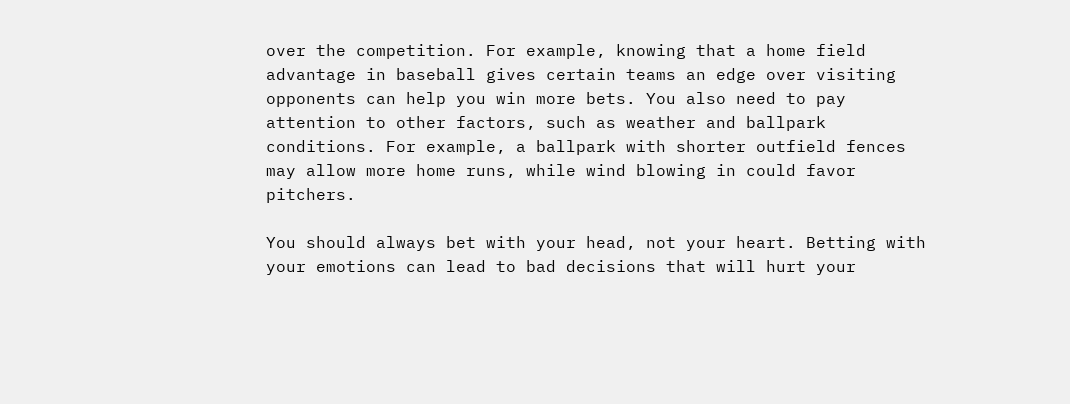over the competition. For example, knowing that a home field advantage in baseball gives certain teams an edge over visiting opponents can help you win more bets. You also need to pay attention to other factors, such as weather and ballpark conditions. For example, a ballpark with shorter outfield fences may allow more home runs, while wind blowing in could favor pitchers.

You should always bet with your head, not your heart. Betting with your emotions can lead to bad decisions that will hurt your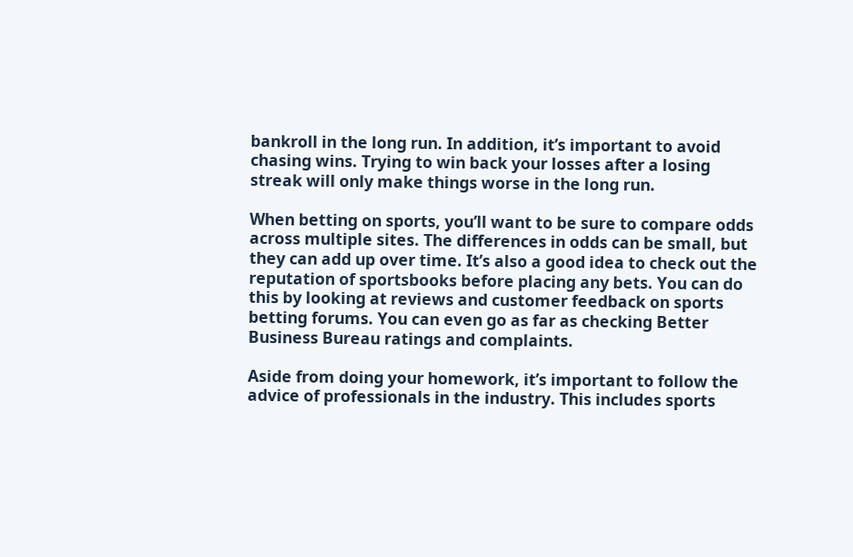bankroll in the long run. In addition, it’s important to avoid chasing wins. Trying to win back your losses after a losing streak will only make things worse in the long run.

When betting on sports, you’ll want to be sure to compare odds across multiple sites. The differences in odds can be small, but they can add up over time. It’s also a good idea to check out the reputation of sportsbooks before placing any bets. You can do this by looking at reviews and customer feedback on sports betting forums. You can even go as far as checking Better Business Bureau ratings and complaints.

Aside from doing your homework, it’s important to follow the advice of professionals in the industry. This includes sports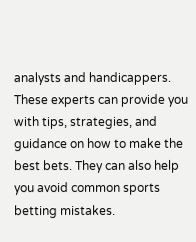analysts and handicappers. These experts can provide you with tips, strategies, and guidance on how to make the best bets. They can also help you avoid common sports betting mistakes.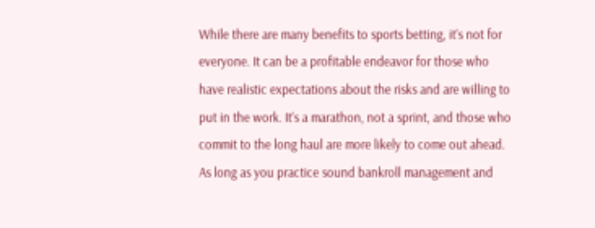While there are many benefits to sports betting, it’s not for everyone. It can be a profitable endeavor for those who have realistic expectations about the risks and are willing to put in the work. It’s a marathon, not a sprint, and those who commit to the long haul are more likely to come out ahead. As long as you practice sound bankroll management and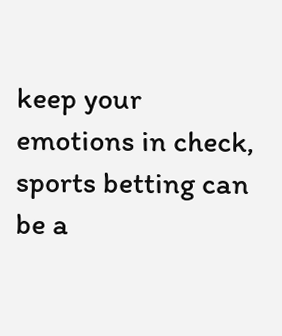keep your emotions in check, sports betting can be a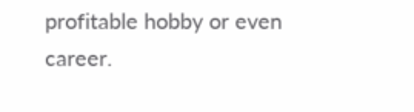profitable hobby or even career.